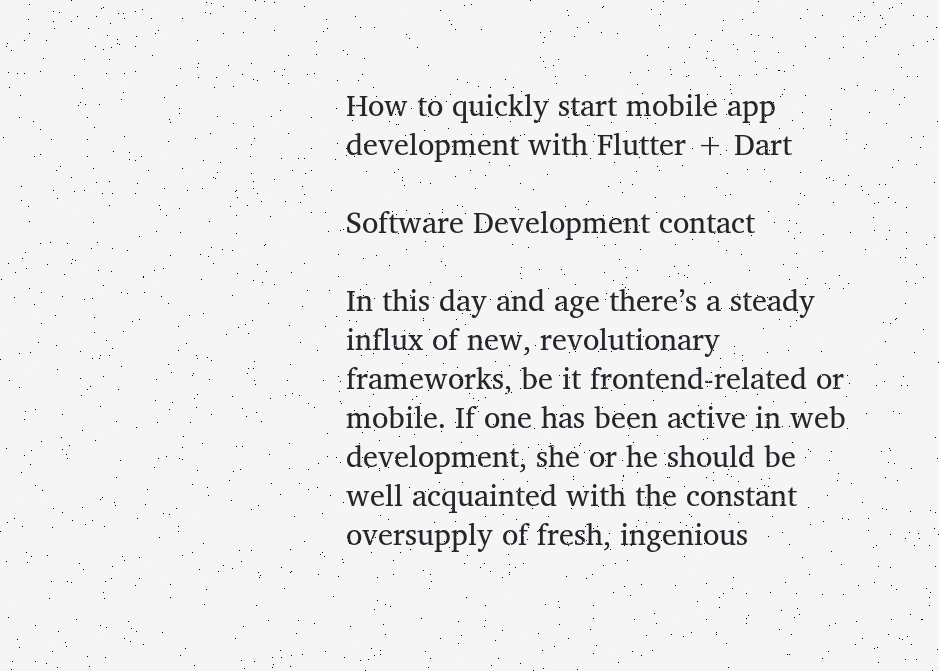How to quickly start mobile app development with Flutter + Dart

Software Development contact

In this day and age there’s a steady influx of new, revolutionary frameworks, be it frontend-related or mobile. If one has been active in web development, she or he should be well acquainted with the constant oversupply of fresh, ingenious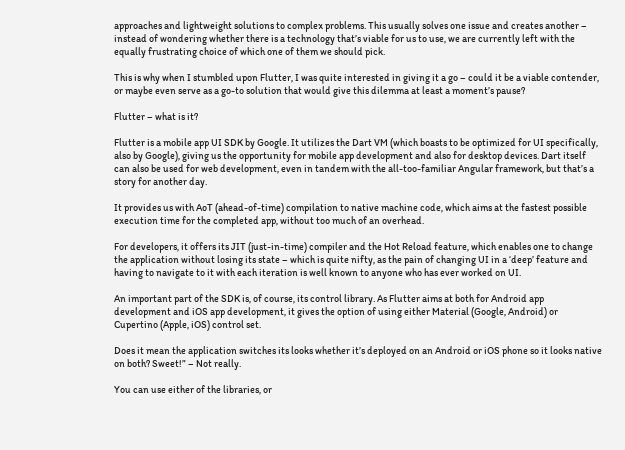approaches and lightweight solutions to complex problems. This usually solves one issue and creates another – instead of wondering whether there is a technology that’s viable for us to use, we are currently left with the equally frustrating choice of which one of them we should pick.

This is why when I stumbled upon Flutter, I was quite interested in giving it a go – could it be a viable contender, or maybe even serve as a go-to solution that would give this dilemma at least a moment’s pause?

Flutter – what is it?

Flutter is a mobile app UI SDK by Google. It utilizes the Dart VM (which boasts to be optimized for UI specifically, also by Google), giving us the opportunity for mobile app development and also for desktop devices. Dart itself can also be used for web development, even in tandem with the all-too-familiar Angular framework, but that’s a story for another day.

It provides us with AoT (ahead-of-time) compilation to native machine code, which aims at the fastest possible execution time for the completed app, without too much of an overhead.

For developers, it offers its JIT (just-in-time) compiler and the Hot Reload feature, which enables one to change the application without losing its state – which is quite nifty, as the pain of changing UI in a ‘deep’ feature and having to navigate to it with each iteration is well known to anyone who has ever worked on UI.

An important part of the SDK is, of course, its control library. As Flutter aims at both for Android app development and iOS app development, it gives the option of using either Material (Google, Android) or Cupertino (Apple, iOS) control set.

Does it mean the application switches its looks whether it’s deployed on an Android or iOS phone so it looks native on both? Sweet!” – Not really.

You can use either of the libraries, or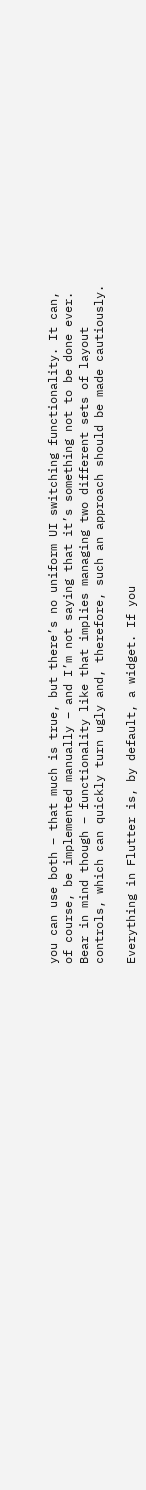you can use both – that much is true, but there’s no uniform UI switching functionality. It can, of course, be implemented manually – and I’m not saying that it’s something not to be done ever. Bear in mind though – functionality like that implies managing two different sets of layout controls, which can quickly turn ugly and, therefore, such an approach should be made cautiously.

Everything in Flutter is, by default, a widget. If you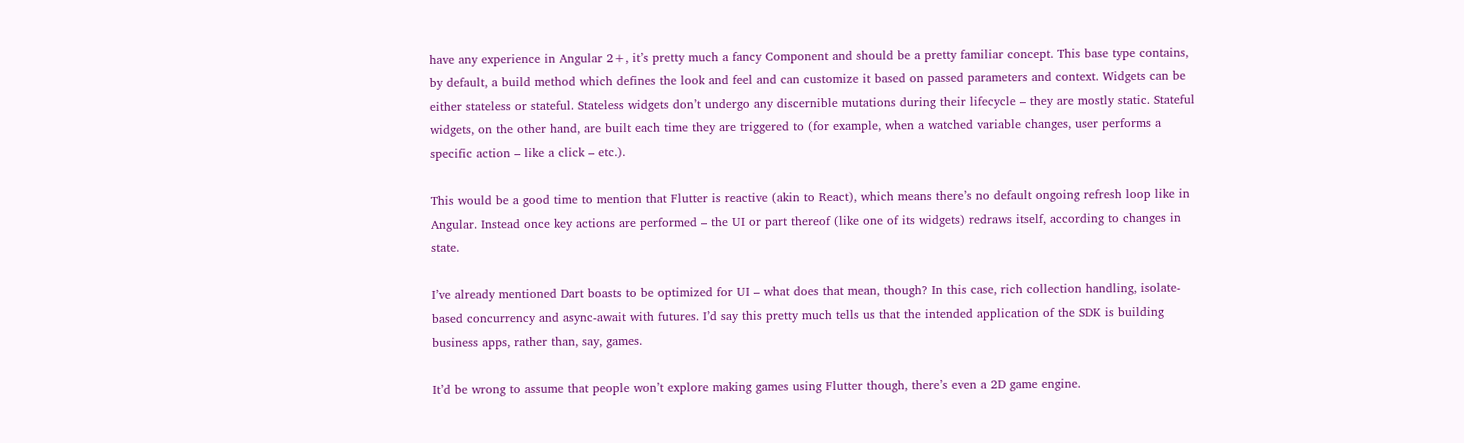have any experience in Angular 2+, it’s pretty much a fancy Component and should be a pretty familiar concept. This base type contains, by default, a build method which defines the look and feel and can customize it based on passed parameters and context. Widgets can be either stateless or stateful. Stateless widgets don’t undergo any discernible mutations during their lifecycle – they are mostly static. Stateful widgets, on the other hand, are built each time they are triggered to (for example, when a watched variable changes, user performs a specific action – like a click – etc.).

This would be a good time to mention that Flutter is reactive (akin to React), which means there’s no default ongoing refresh loop like in Angular. Instead once key actions are performed – the UI or part thereof (like one of its widgets) redraws itself, according to changes in state.

I’ve already mentioned Dart boasts to be optimized for UI – what does that mean, though? In this case, rich collection handling, isolate-based concurrency and async-await with futures. I’d say this pretty much tells us that the intended application of the SDK is building business apps, rather than, say, games.

It’d be wrong to assume that people won’t explore making games using Flutter though, there’s even a 2D game engine.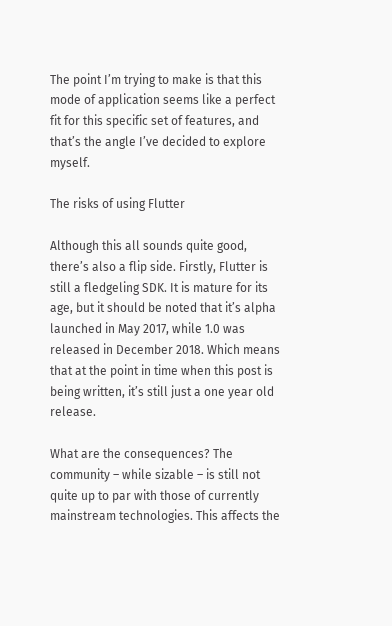The point I’m trying to make is that this mode of application seems like a perfect fit for this specific set of features, and that’s the angle I’ve decided to explore myself.

The risks of using Flutter

Although this all sounds quite good, there’s also a flip side. Firstly, Flutter is still a fledgeling SDK. It is mature for its age, but it should be noted that it’s alpha launched in May 2017, while 1.0 was released in December 2018. Which means that at the point in time when this post is being written, it’s still just a one year old release.

What are the consequences? The community – while sizable – is still not quite up to par with those of currently mainstream technologies. This affects the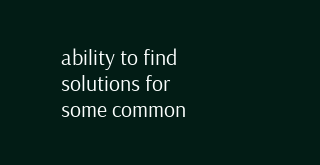ability to find solutions for some common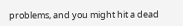problems, and you might hit a dead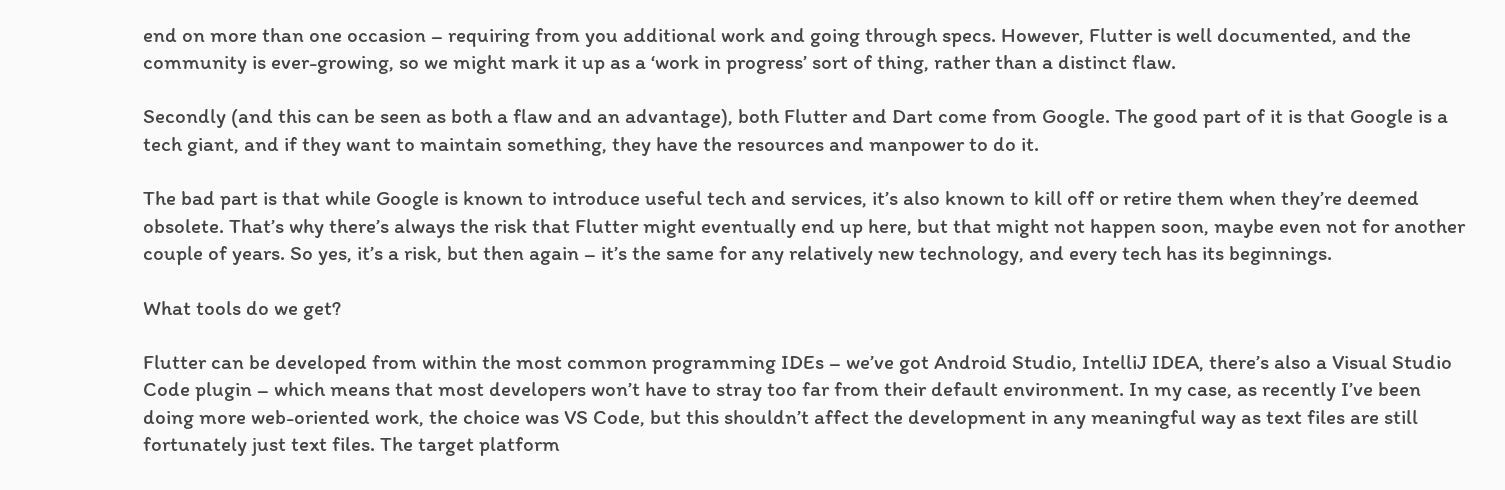end on more than one occasion – requiring from you additional work and going through specs. However, Flutter is well documented, and the community is ever-growing, so we might mark it up as a ‘work in progress’ sort of thing, rather than a distinct flaw.

Secondly (and this can be seen as both a flaw and an advantage), both Flutter and Dart come from Google. The good part of it is that Google is a tech giant, and if they want to maintain something, they have the resources and manpower to do it.

The bad part is that while Google is known to introduce useful tech and services, it’s also known to kill off or retire them when they’re deemed obsolete. That’s why there’s always the risk that Flutter might eventually end up here, but that might not happen soon, maybe even not for another couple of years. So yes, it’s a risk, but then again – it’s the same for any relatively new technology, and every tech has its beginnings.

What tools do we get?

Flutter can be developed from within the most common programming IDEs – we’ve got Android Studio, IntelliJ IDEA, there’s also a Visual Studio Code plugin – which means that most developers won’t have to stray too far from their default environment. In my case, as recently I’ve been doing more web-oriented work, the choice was VS Code, but this shouldn’t affect the development in any meaningful way as text files are still fortunately just text files. The target platform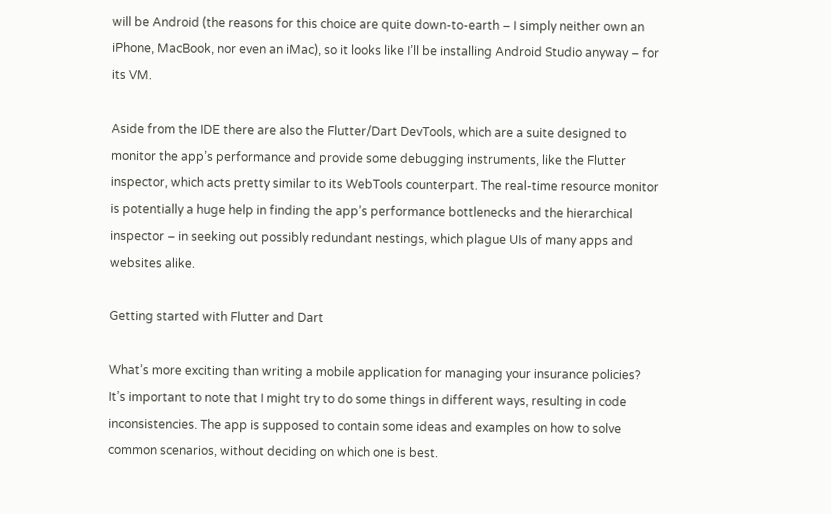will be Android (the reasons for this choice are quite down-to-earth – I simply neither own an iPhone, MacBook, nor even an iMac), so it looks like I’ll be installing Android Studio anyway – for its VM.

Aside from the IDE there are also the Flutter/Dart DevTools, which are a suite designed to monitor the app’s performance and provide some debugging instruments, like the Flutter inspector, which acts pretty similar to its WebTools counterpart. The real-time resource monitor is potentially a huge help in finding the app’s performance bottlenecks and the hierarchical inspector – in seeking out possibly redundant nestings, which plague UIs of many apps and websites alike.

Getting started with Flutter and Dart

What’s more exciting than writing a mobile application for managing your insurance policies? It’s important to note that I might try to do some things in different ways, resulting in code inconsistencies. The app is supposed to contain some ideas and examples on how to solve common scenarios, without deciding on which one is best.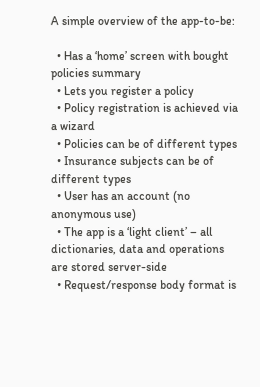A simple overview of the app-to-be:

  • Has a ‘home’ screen with bought policies summary
  • Lets you register a policy
  • Policy registration is achieved via a wizard
  • Policies can be of different types
  • Insurance subjects can be of different types
  • User has an account (no anonymous use)
  • The app is a ‘light client’ – all dictionaries, data and operations are stored server-side
  • Request/response body format is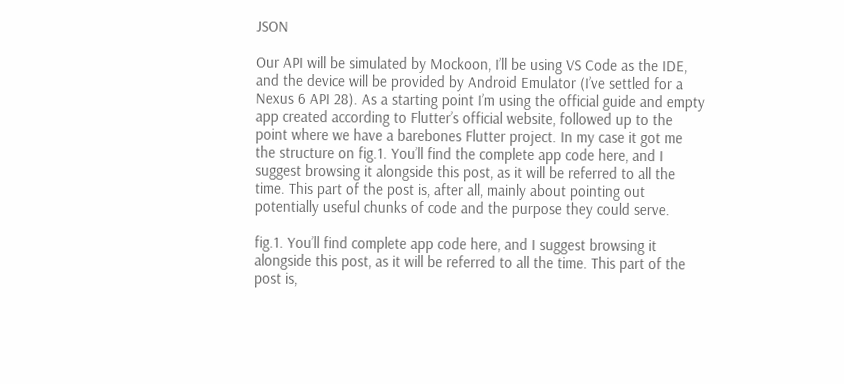JSON

Our API will be simulated by Mockoon, I’ll be using VS Code as the IDE, and the device will be provided by Android Emulator (I’ve settled for a Nexus 6 API 28). As a starting point I’m using the official guide and empty app created according to Flutter’s official website, followed up to the point where we have a barebones Flutter project. In my case it got me the structure on fig.1. You’ll find the complete app code here, and I suggest browsing it alongside this post, as it will be referred to all the time. This part of the post is, after all, mainly about pointing out potentially useful chunks of code and the purpose they could serve.

fig.1. You’ll find complete app code here, and I suggest browsing it alongside this post, as it will be referred to all the time. This part of the post is,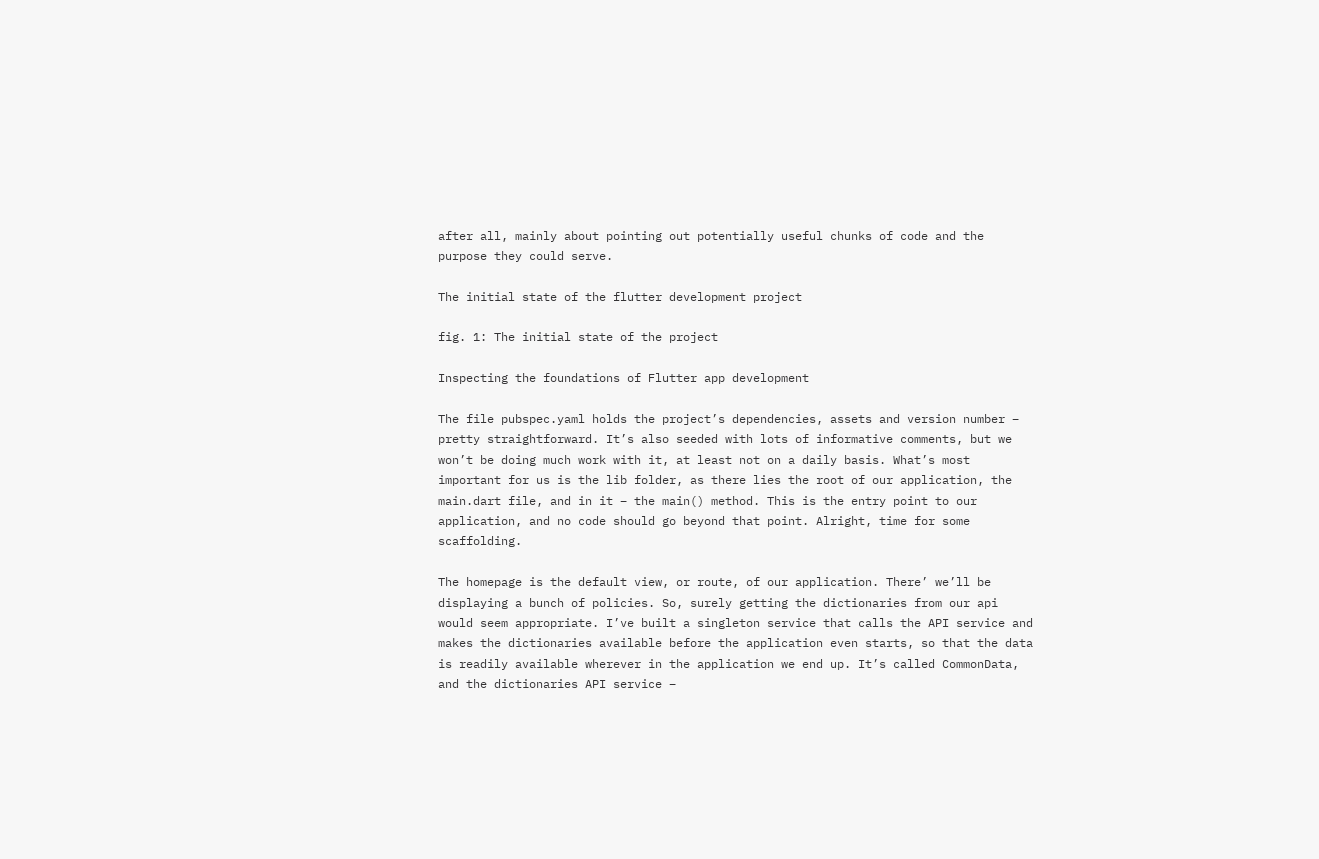after all, mainly about pointing out potentially useful chunks of code and the purpose they could serve.

The initial state of the flutter development project

fig. 1: The initial state of the project

Inspecting the foundations of Flutter app development

The file pubspec.yaml holds the project’s dependencies, assets and version number – pretty straightforward. It’s also seeded with lots of informative comments, but we won’t be doing much work with it, at least not on a daily basis. What’s most important for us is the lib folder, as there lies the root of our application, the main.dart file, and in it – the main() method. This is the entry point to our application, and no code should go beyond that point. Alright, time for some scaffolding.

The homepage is the default view, or route, of our application. There’ we’ll be displaying a bunch of policies. So, surely getting the dictionaries from our api would seem appropriate. I’ve built a singleton service that calls the API service and makes the dictionaries available before the application even starts, so that the data is readily available wherever in the application we end up. It’s called CommonData, and the dictionaries API service –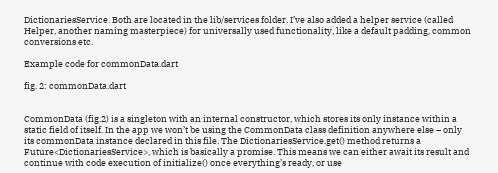DictionariesService. Both are located in the lib/services folder. I’ve also added a helper service (called Helper, another naming masterpiece) for universally used functionality, like a default padding, common conversions etc.

Example code for commonData.dart

fig. 2: commonData.dart


CommonData (fig.2) is a singleton with an internal constructor, which stores its only instance within a static field of itself. In the app we won’t be using the CommonData class definition anywhere else – only its commonData instance declared in this file. The DictionariesService.get() method returns a Future<DictionariesService>, which is basically a promise. This means we can either await its result and continue with code execution of initialize() once everything’s ready, or use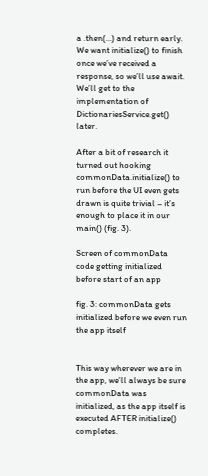a .then(…) and return early. We want initialize() to finish once we’ve received a response, so we’ll use await. We’ll get to the implementation of DictionariesService.get() later.

After a bit of research it turned out hooking commonData.initialize() to run before the UI even gets drawn is quite trivial – it’s enough to place it in our main() (fig. 3).

Screen of commonData code getting initialized before start of an app

fig. 3: commonData gets initialized before we even run the app itself


This way wherever we are in the app, we’ll always be sure commonData was initialized, as the app itself is executed AFTER initialize() completes.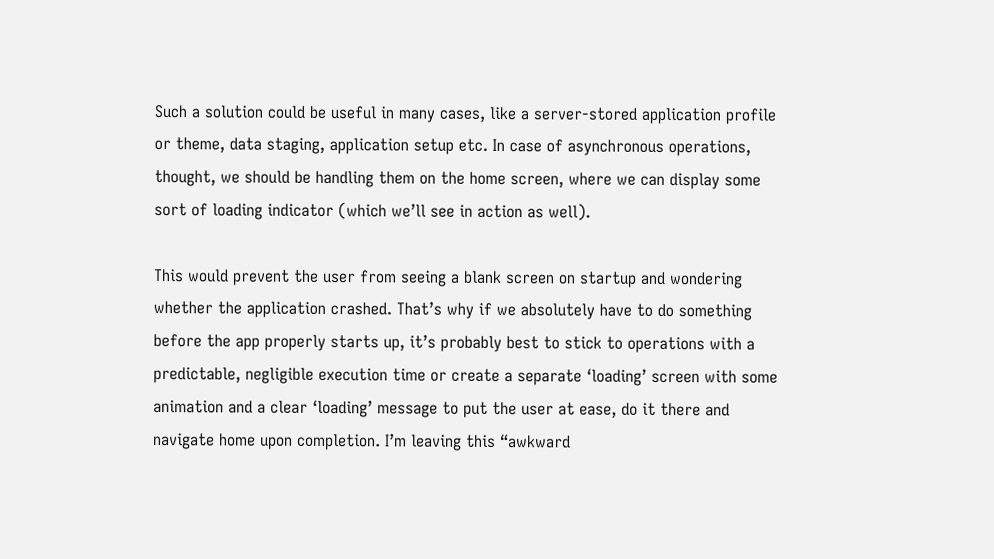Such a solution could be useful in many cases, like a server-stored application profile or theme, data staging, application setup etc. In case of asynchronous operations, thought, we should be handling them on the home screen, where we can display some sort of loading indicator (which we’ll see in action as well).

This would prevent the user from seeing a blank screen on startup and wondering whether the application crashed. That’s why if we absolutely have to do something before the app properly starts up, it’s probably best to stick to operations with a predictable, negligible execution time or create a separate ‘loading’ screen with some animation and a clear ‘loading’ message to put the user at ease, do it there and navigate home upon completion. I’m leaving this “awkward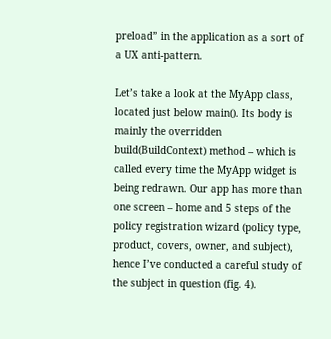preload” in the application as a sort of a UX anti-pattern.

Let’s take a look at the MyApp class, located just below main(). Its body is mainly the overridden build(BuildContext) method – which is called every time the MyApp widget is being redrawn. Our app has more than one screen – home and 5 steps of the policy registration wizard (policy type, product, covers, owner, and subject), hence I’ve conducted a careful study of the subject in question (fig. 4).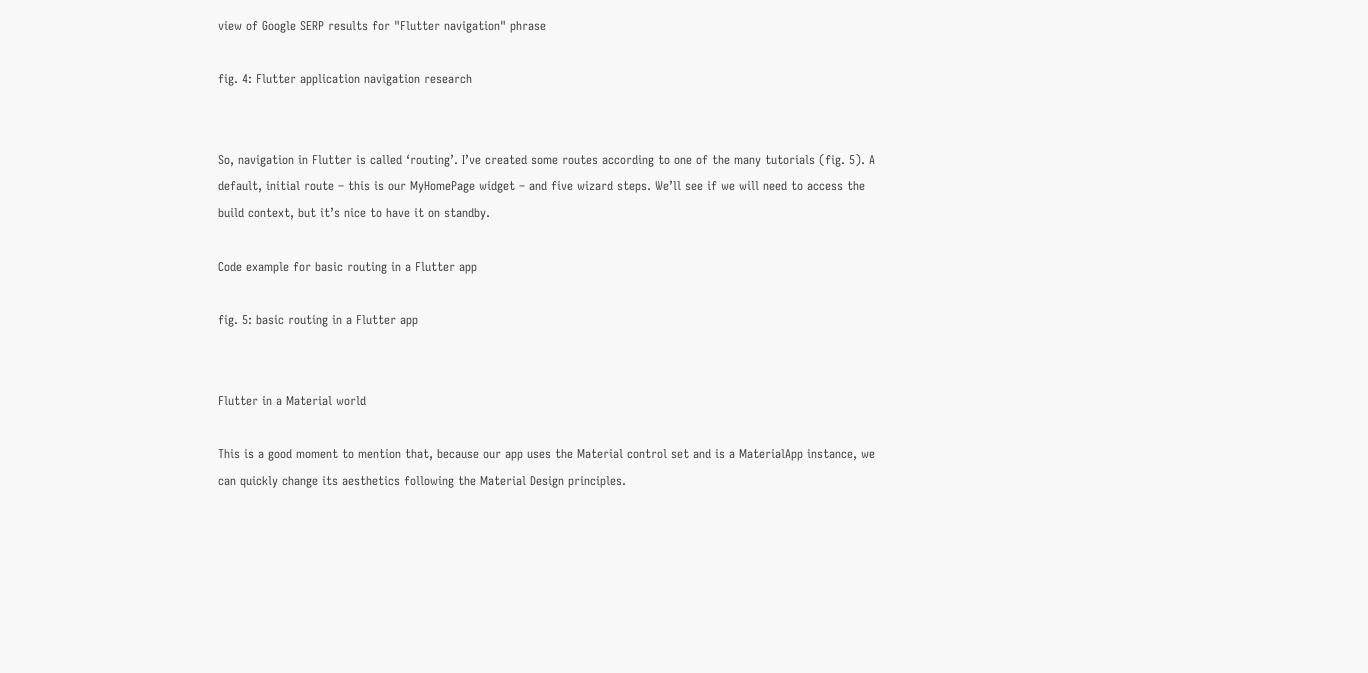view of Google SERP results for "Flutter navigation" phrase

fig. 4: Flutter application navigation research


So, navigation in Flutter is called ‘routing’. I’ve created some routes according to one of the many tutorials (fig. 5). A default, initial route – this is our MyHomePage widget – and five wizard steps. We’ll see if we will need to access the build context, but it’s nice to have it on standby.

Code example for basic routing in a Flutter app

fig. 5: basic routing in a Flutter app


Flutter in a Material world

This is a good moment to mention that, because our app uses the Material control set and is a MaterialApp instance, we can quickly change its aesthetics following the Material Design principles.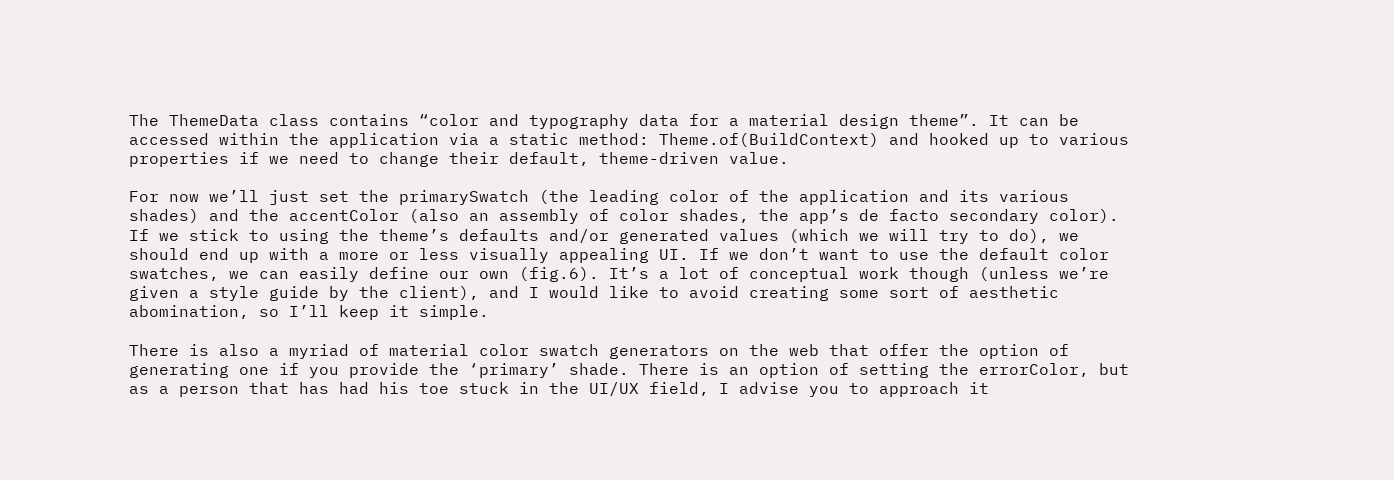The ThemeData class contains “color and typography data for a material design theme”. It can be accessed within the application via a static method: Theme.of(BuildContext) and hooked up to various properties if we need to change their default, theme-driven value.

For now we’ll just set the primarySwatch (the leading color of the application and its various shades) and the accentColor (also an assembly of color shades, the app’s de facto secondary color). If we stick to using the theme’s defaults and/or generated values (which we will try to do), we should end up with a more or less visually appealing UI. If we don’t want to use the default color swatches, we can easily define our own (fig.6). It’s a lot of conceptual work though (unless we’re given a style guide by the client), and I would like to avoid creating some sort of aesthetic abomination, so I’ll keep it simple.

There is also a myriad of material color swatch generators on the web that offer the option of generating one if you provide the ‘primary’ shade. There is an option of setting the errorColor, but as a person that has had his toe stuck in the UI/UX field, I advise you to approach it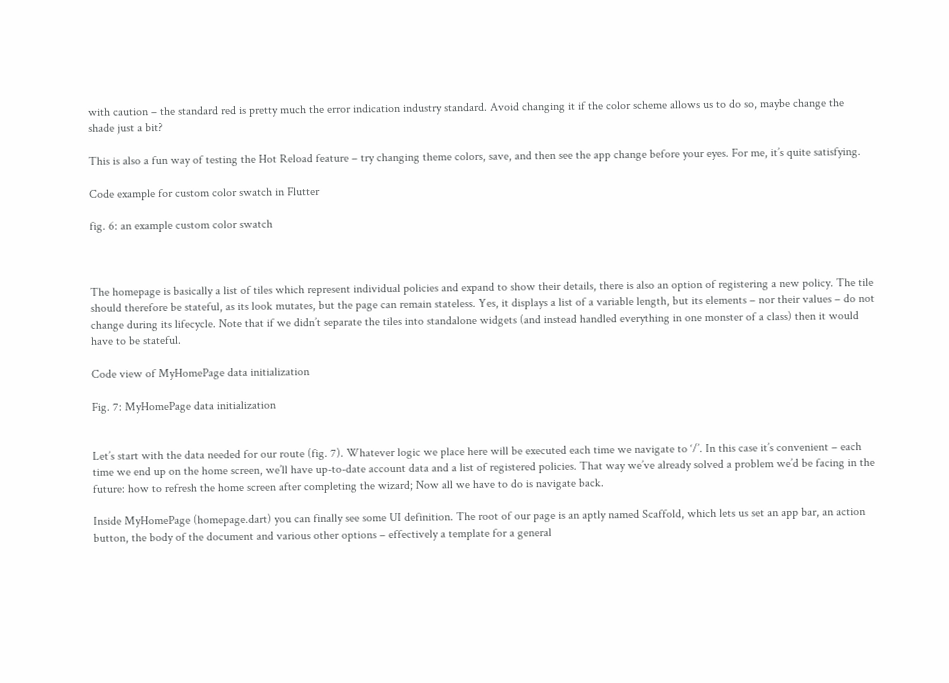with caution – the standard red is pretty much the error indication industry standard. Avoid changing it if the color scheme allows us to do so, maybe change the shade just a bit?

This is also a fun way of testing the Hot Reload feature – try changing theme colors, save, and then see the app change before your eyes. For me, it’s quite satisfying.

Code example for custom color swatch in Flutter

fig. 6: an example custom color swatch



The homepage is basically a list of tiles which represent individual policies and expand to show their details, there is also an option of registering a new policy. The tile should therefore be stateful, as its look mutates, but the page can remain stateless. Yes, it displays a list of a variable length, but its elements – nor their values – do not change during its lifecycle. Note that if we didn’t separate the tiles into standalone widgets (and instead handled everything in one monster of a class) then it would have to be stateful.

Code view of MyHomePage data initialization

Fig. 7: MyHomePage data initialization


Let’s start with the data needed for our route (fig. 7). Whatever logic we place here will be executed each time we navigate to ‘/’. In this case it’s convenient – each time we end up on the home screen, we’ll have up-to-date account data and a list of registered policies. That way we’ve already solved a problem we’d be facing in the future: how to refresh the home screen after completing the wizard; Now all we have to do is navigate back.

Inside MyHomePage (homepage.dart) you can finally see some UI definition. The root of our page is an aptly named Scaffold, which lets us set an app bar, an action button, the body of the document and various other options – effectively a template for a general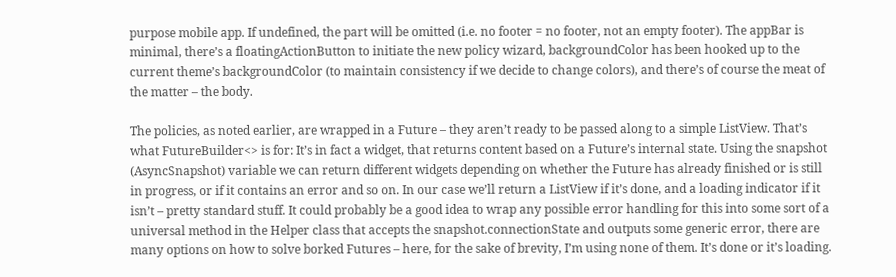purpose mobile app. If undefined, the part will be omitted (i.e. no footer = no footer, not an empty footer). The appBar is minimal, there’s a floatingActionButton to initiate the new policy wizard, backgroundColor has been hooked up to the current theme’s backgroundColor (to maintain consistency if we decide to change colors), and there’s of course the meat of the matter – the body.

The policies, as noted earlier, are wrapped in a Future – they aren’t ready to be passed along to a simple ListView. That’s what FutureBuilder<> is for: It’s in fact a widget, that returns content based on a Future’s internal state. Using the snapshot (AsyncSnapshot) variable we can return different widgets depending on whether the Future has already finished or is still in progress, or if it contains an error and so on. In our case we’ll return a ListView if it’s done, and a loading indicator if it isn’t – pretty standard stuff. It could probably be a good idea to wrap any possible error handling for this into some sort of a universal method in the Helper class that accepts the snapshot.connectionState and outputs some generic error, there are many options on how to solve borked Futures – here, for the sake of brevity, I’m using none of them. It’s done or it’s loading.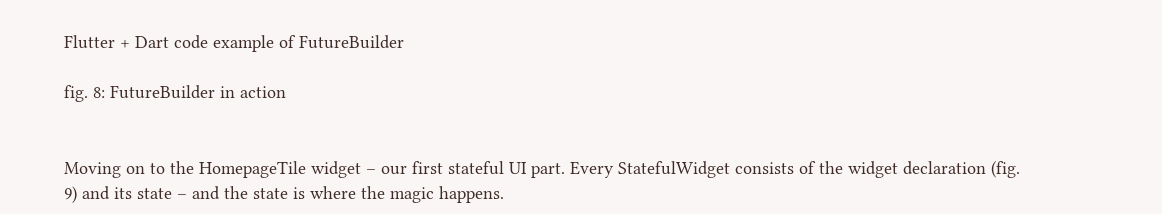Flutter + Dart code example of FutureBuilder

fig. 8: FutureBuilder in action


Moving on to the HomepageTile widget – our first stateful UI part. Every StatefulWidget consists of the widget declaration (fig. 9) and its state – and the state is where the magic happens.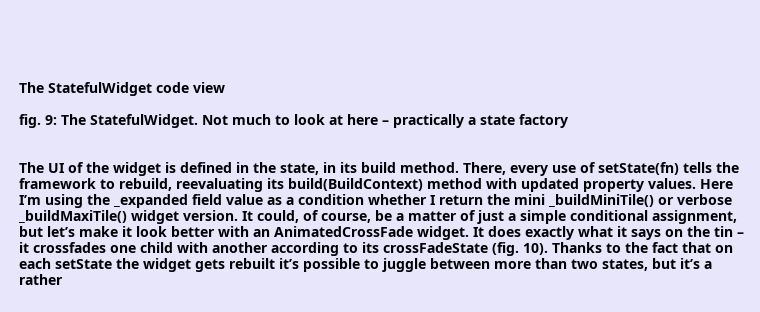The StatefulWidget code view

fig. 9: The StatefulWidget. Not much to look at here – practically a state factory


The UI of the widget is defined in the state, in its build method. There, every use of setState(fn) tells the framework to rebuild, reevaluating its build(BuildContext) method with updated property values. Here I’m using the _expanded field value as a condition whether I return the mini _buildMiniTile() or verbose _buildMaxiTile() widget version. It could, of course, be a matter of just a simple conditional assignment, but let’s make it look better with an AnimatedCrossFade widget. It does exactly what it says on the tin – it crossfades one child with another according to its crossFadeState (fig. 10). Thanks to the fact that on each setState the widget gets rebuilt it’s possible to juggle between more than two states, but it’s a rather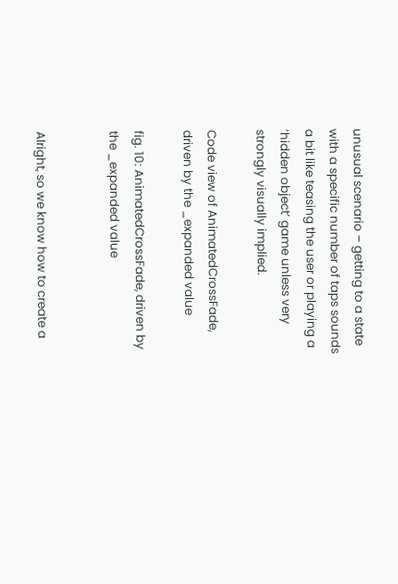unusual scenario – getting to a state with a specific number of taps sounds a bit like teasing the user or playing a ‘hidden object’ game unless very strongly visually implied.

Code view of AnimatedCrossFade, driven by the _expanded value

fig. 10: AnimatedCrossFade, driven by the _expanded value


Alright, so we know how to create a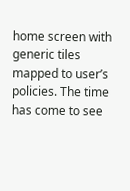home screen with generic tiles mapped to user’s policies. The time has come to see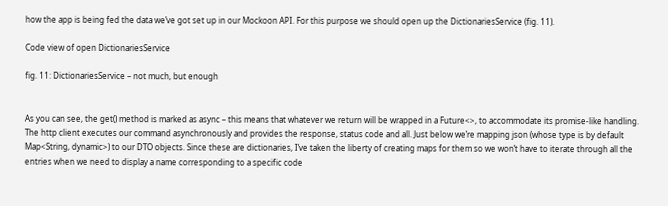how the app is being fed the data we’ve got set up in our Mockoon API. For this purpose we should open up the DictionariesService (fig. 11).

Code view of open DictionariesService

fig. 11: DictionariesService – not much, but enough


As you can see, the get() method is marked as async – this means that whatever we return will be wrapped in a Future<>, to accommodate its promise-like handling. The http client executes our command asynchronously and provides the response, status code and all. Just below we’re mapping json (whose type is by default Map<String, dynamic>) to our DTO objects. Since these are dictionaries, I’ve taken the liberty of creating maps for them so we won’t have to iterate through all the entries when we need to display a name corresponding to a specific code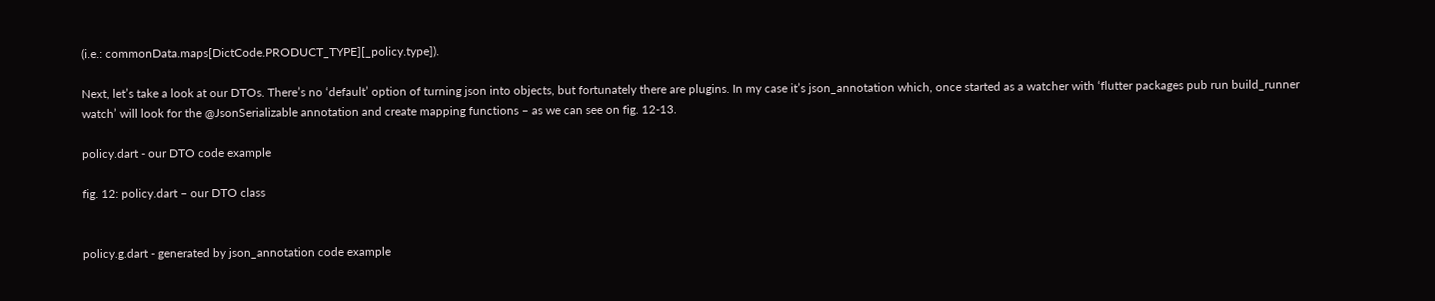(i.e.: commonData.maps[DictCode.PRODUCT_TYPE][_policy.type]).

Next, let’s take a look at our DTOs. There’s no ‘default’ option of turning json into objects, but fortunately there are plugins. In my case it’s json_annotation which, once started as a watcher with ‘flutter packages pub run build_runner watch’ will look for the @JsonSerializable annotation and create mapping functions – as we can see on fig. 12-13.

policy.dart - our DTO code example

fig. 12: policy.dart – our DTO class


policy.g.dart - generated by json_annotation code example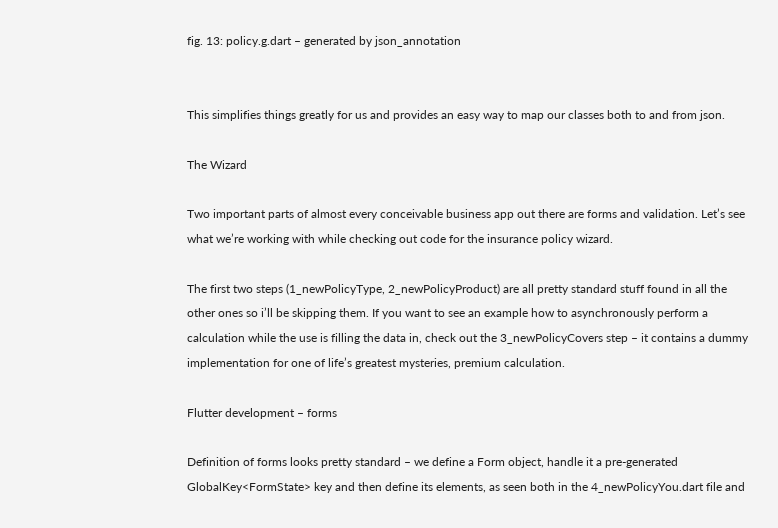fig. 13: policy.g.dart – generated by json_annotation


This simplifies things greatly for us and provides an easy way to map our classes both to and from json.

The Wizard

Two important parts of almost every conceivable business app out there are forms and validation. Let’s see what we’re working with while checking out code for the insurance policy wizard.

The first two steps (1_newPolicyType, 2_newPolicyProduct) are all pretty standard stuff found in all the other ones so i’ll be skipping them. If you want to see an example how to asynchronously perform a calculation while the use is filling the data in, check out the 3_newPolicyCovers step – it contains a dummy implementation for one of life’s greatest mysteries, premium calculation.

Flutter development – forms

Definition of forms looks pretty standard – we define a Form object, handle it a pre-generated GlobalKey<FormState> key and then define its elements, as seen both in the 4_newPolicyYou.dart file and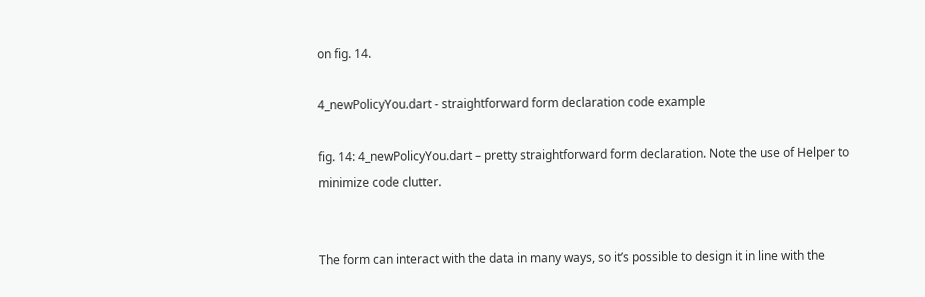on fig. 14.

4_newPolicyYou.dart - straightforward form declaration code example

fig. 14: 4_newPolicyYou.dart – pretty straightforward form declaration. Note the use of Helper to minimize code clutter.


The form can interact with the data in many ways, so it’s possible to design it in line with the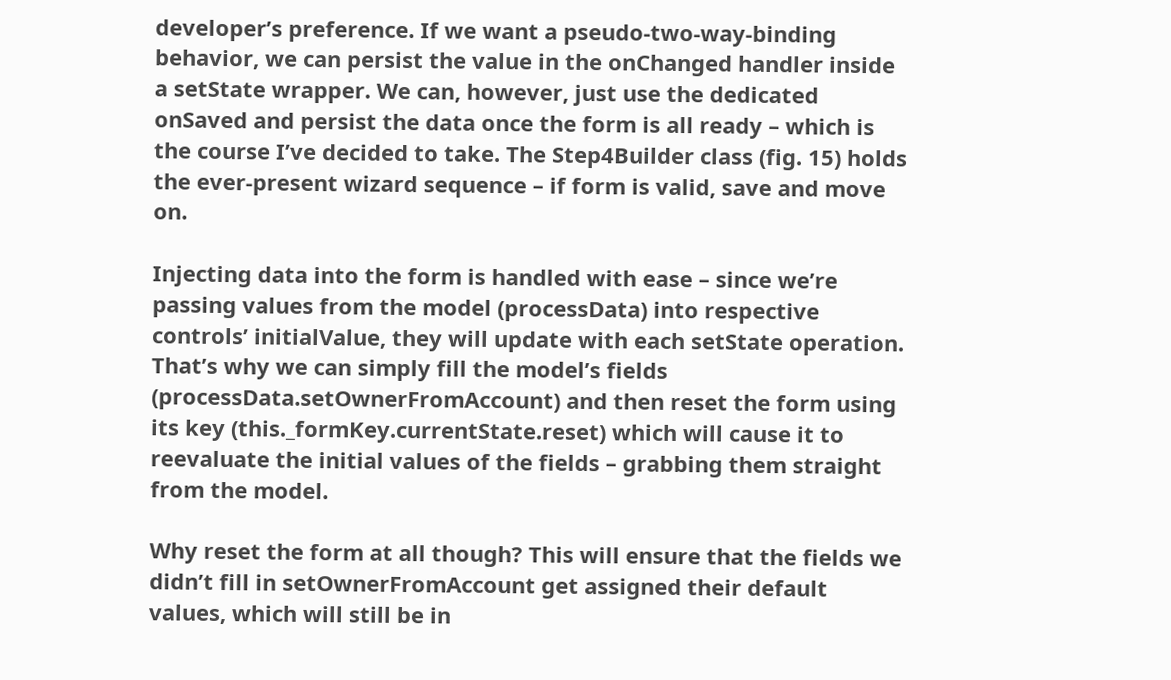developer’s preference. If we want a pseudo-two-way-binding behavior, we can persist the value in the onChanged handler inside a setState wrapper. We can, however, just use the dedicated onSaved and persist the data once the form is all ready – which is the course I’ve decided to take. The Step4Builder class (fig. 15) holds the ever-present wizard sequence – if form is valid, save and move on.

Injecting data into the form is handled with ease – since we’re passing values from the model (processData) into respective controls’ initialValue, they will update with each setState operation. That’s why we can simply fill the model’s fields (processData.setOwnerFromAccount) and then reset the form using its key (this._formKey.currentState.reset) which will cause it to reevaluate the initial values of the fields – grabbing them straight from the model.

Why reset the form at all though? This will ensure that the fields we didn’t fill in setOwnerFromAccount get assigned their default values, which will still be in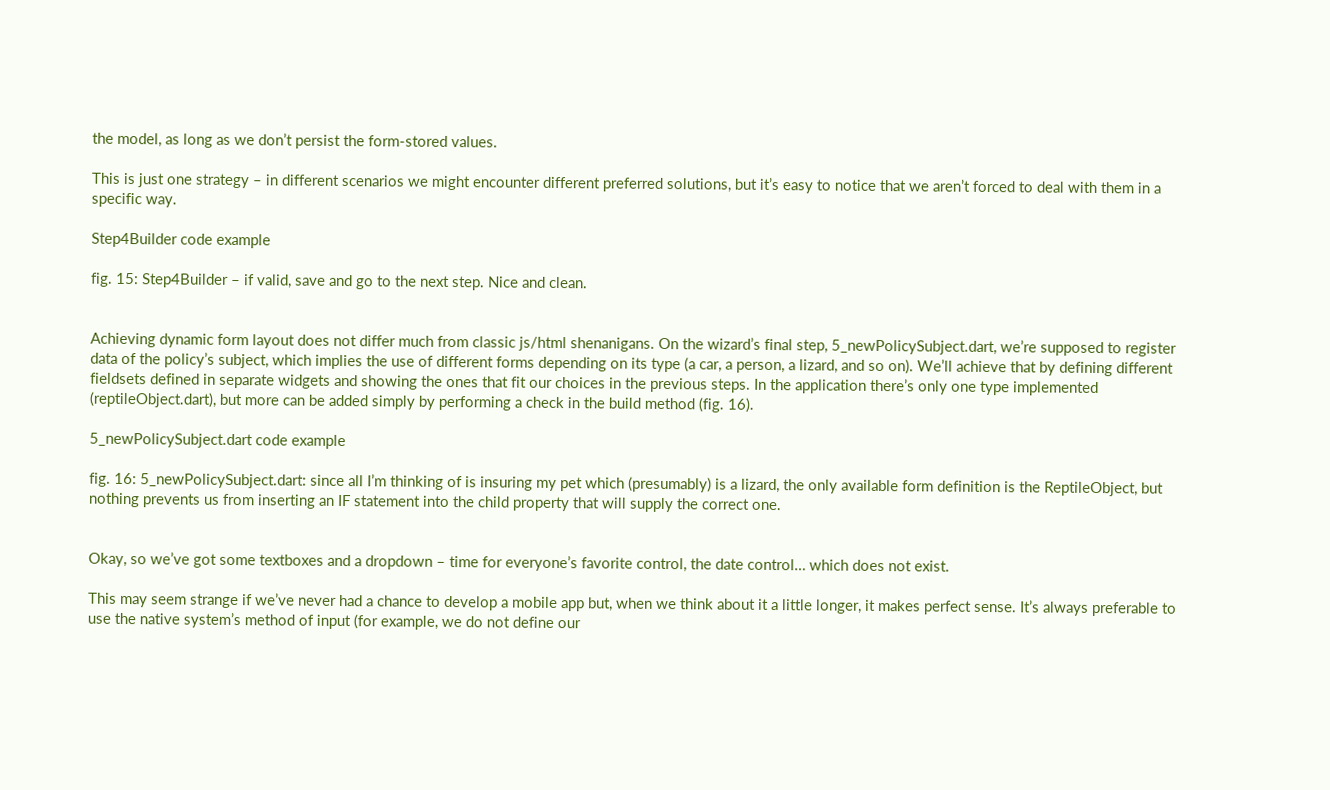the model, as long as we don’t persist the form-stored values.

This is just one strategy – in different scenarios we might encounter different preferred solutions, but it’s easy to notice that we aren’t forced to deal with them in a specific way.

Step4Builder code example

fig. 15: Step4Builder – if valid, save and go to the next step. Nice and clean.


Achieving dynamic form layout does not differ much from classic js/html shenanigans. On the wizard’s final step, 5_newPolicySubject.dart, we’re supposed to register data of the policy’s subject, which implies the use of different forms depending on its type (a car, a person, a lizard, and so on). We’ll achieve that by defining different fieldsets defined in separate widgets and showing the ones that fit our choices in the previous steps. In the application there’s only one type implemented (reptileObject.dart), but more can be added simply by performing a check in the build method (fig. 16).

5_newPolicySubject.dart code example

fig. 16: 5_newPolicySubject.dart: since all I’m thinking of is insuring my pet which (presumably) is a lizard, the only available form definition is the ReptileObject, but nothing prevents us from inserting an IF statement into the child property that will supply the correct one.


Okay, so we’ve got some textboxes and a dropdown – time for everyone’s favorite control, the date control… which does not exist.

This may seem strange if we’ve never had a chance to develop a mobile app but, when we think about it a little longer, it makes perfect sense. It’s always preferable to use the native system’s method of input (for example, we do not define our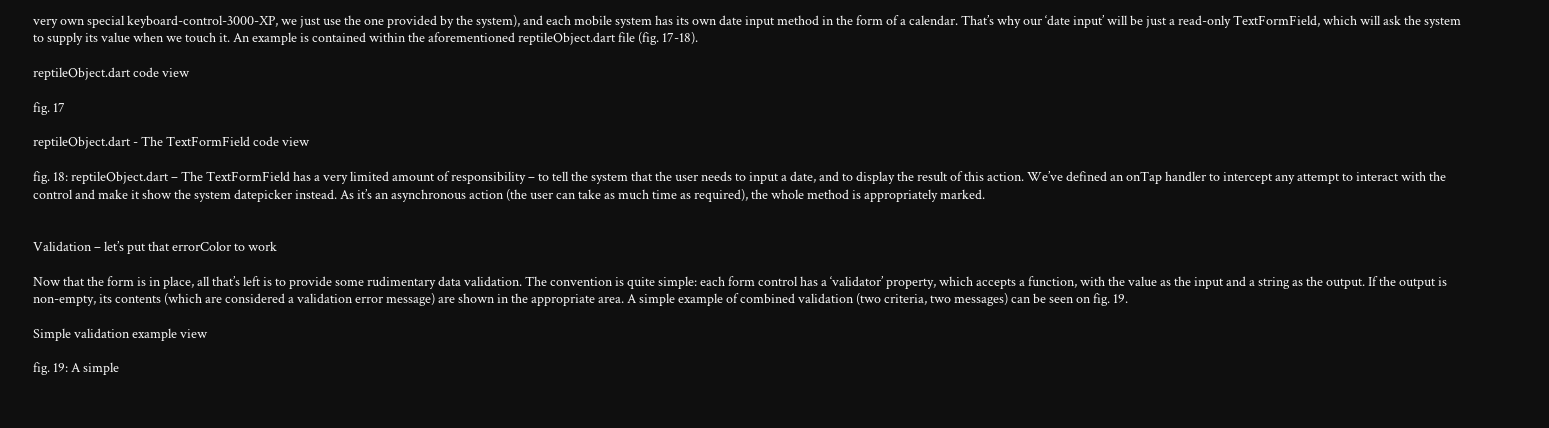very own special keyboard-control-3000-XP, we just use the one provided by the system), and each mobile system has its own date input method in the form of a calendar. That’s why our ‘date input’ will be just a read-only TextFormField, which will ask the system to supply its value when we touch it. An example is contained within the aforementioned reptileObject.dart file (fig. 17-18).

reptileObject.dart code view

fig. 17

reptileObject.dart - The TextFormField code view

fig. 18: reptileObject.dart – The TextFormField has a very limited amount of responsibility – to tell the system that the user needs to input a date, and to display the result of this action. We’ve defined an onTap handler to intercept any attempt to interact with the control and make it show the system datepicker instead. As it’s an asynchronous action (the user can take as much time as required), the whole method is appropriately marked.


Validation – let’s put that errorColor to work

Now that the form is in place, all that’s left is to provide some rudimentary data validation. The convention is quite simple: each form control has a ‘validator’ property, which accepts a function, with the value as the input and a string as the output. If the output is non-empty, its contents (which are considered a validation error message) are shown in the appropriate area. A simple example of combined validation (two criteria, two messages) can be seen on fig. 19.

Simple validation example view

fig. 19: A simple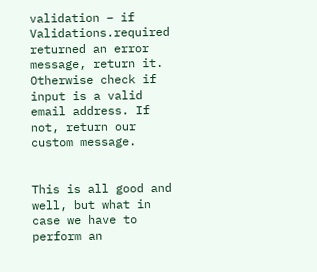validation – if Validations.required returned an error message, return it. Otherwise check if input is a valid email address. If not, return our custom message.


This is all good and well, but what in case we have to perform an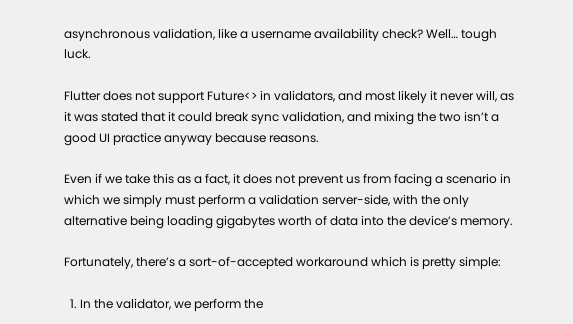asynchronous validation, like a username availability check? Well… tough luck.

Flutter does not support Future<> in validators, and most likely it never will, as it was stated that it could break sync validation, and mixing the two isn’t a good UI practice anyway because reasons.

Even if we take this as a fact, it does not prevent us from facing a scenario in which we simply must perform a validation server-side, with the only alternative being loading gigabytes worth of data into the device’s memory.

Fortunately, there’s a sort-of-accepted workaround which is pretty simple:

  1. In the validator, we perform the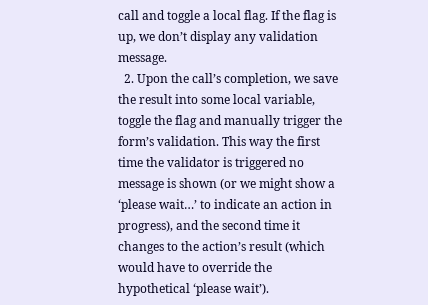call and toggle a local flag. If the flag is up, we don’t display any validation message.
  2. Upon the call’s completion, we save the result into some local variable, toggle the flag and manually trigger the form’s validation. This way the first time the validator is triggered no message is shown (or we might show a ‘please wait…’ to indicate an action in progress), and the second time it changes to the action’s result (which would have to override the hypothetical ‘please wait’).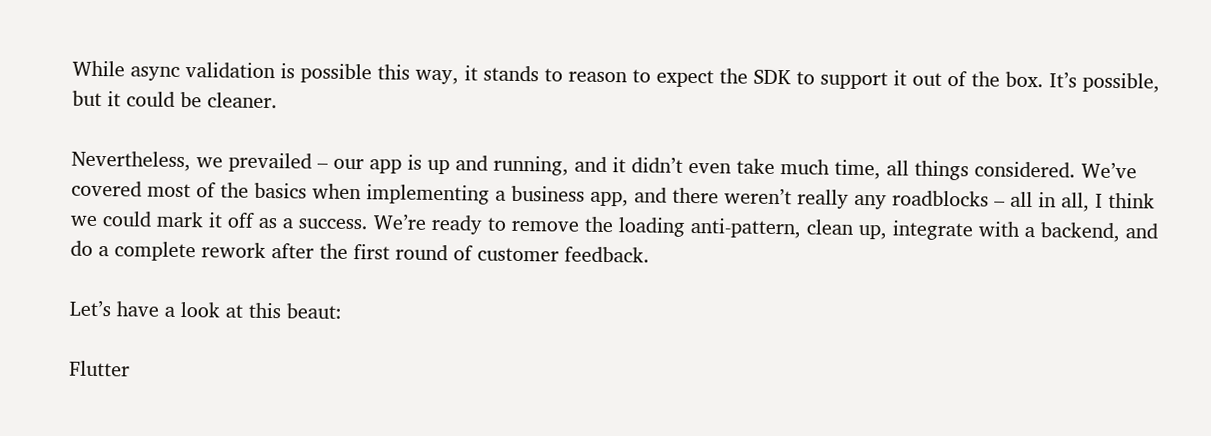While async validation is possible this way, it stands to reason to expect the SDK to support it out of the box. It’s possible, but it could be cleaner.

Nevertheless, we prevailed – our app is up and running, and it didn’t even take much time, all things considered. We’ve covered most of the basics when implementing a business app, and there weren’t really any roadblocks – all in all, I think we could mark it off as a success. We’re ready to remove the loading anti-pattern, clean up, integrate with a backend, and do a complete rework after the first round of customer feedback.

Let’s have a look at this beaut:

Flutter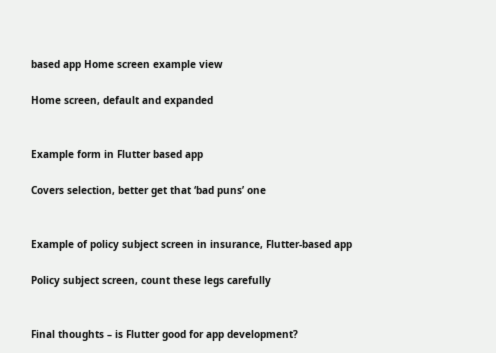based app Home screen example view

Home screen, default and expanded


Example form in Flutter based app

Covers selection, better get that ‘bad puns’ one


Example of policy subject screen in insurance, Flutter-based app

Policy subject screen, count these legs carefully


Final thoughts – is Flutter good for app development?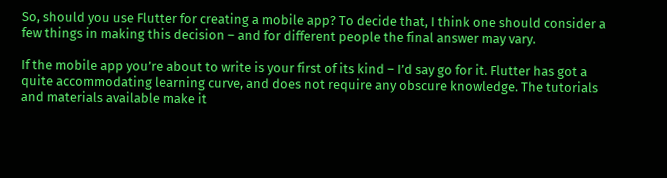So, should you use Flutter for creating a mobile app? To decide that, I think one should consider a few things in making this decision – and for different people the final answer may vary.

If the mobile app you’re about to write is your first of its kind – I’d say go for it. Flutter has got a quite accommodating learning curve, and does not require any obscure knowledge. The tutorials and materials available make it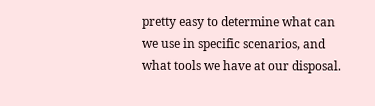pretty easy to determine what can we use in specific scenarios, and what tools we have at our disposal.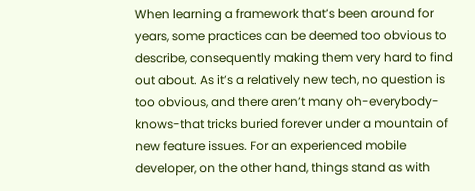When learning a framework that’s been around for years, some practices can be deemed too obvious to describe, consequently making them very hard to find out about. As it’s a relatively new tech, no question is too obvious, and there aren’t many oh-everybody-knows-that tricks buried forever under a mountain of new feature issues. For an experienced mobile developer, on the other hand, things stand as with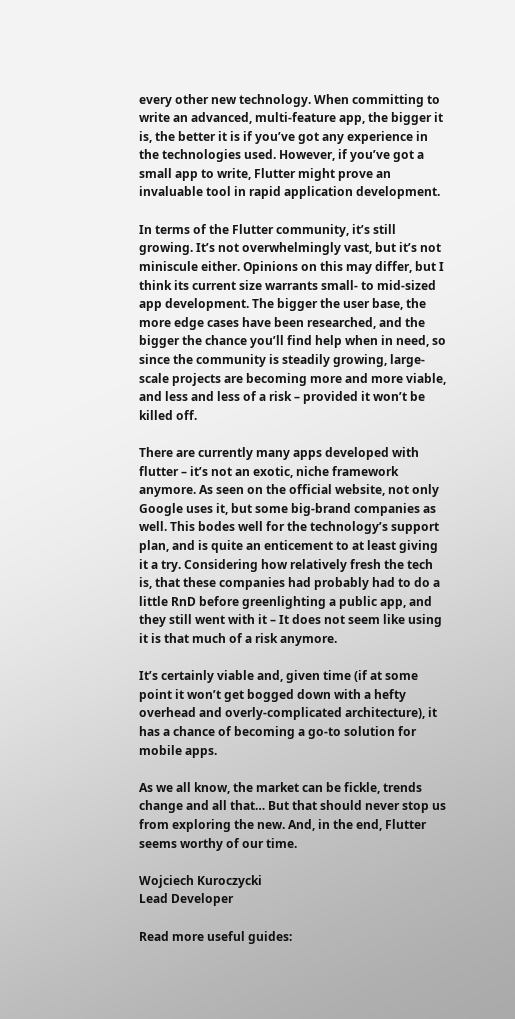every other new technology. When committing to write an advanced, multi-feature app, the bigger it is, the better it is if you’ve got any experience in the technologies used. However, if you’ve got a small app to write, Flutter might prove an invaluable tool in rapid application development.

In terms of the Flutter community, it’s still growing. It’s not overwhelmingly vast, but it’s not miniscule either. Opinions on this may differ, but I think its current size warrants small- to mid-sized app development. The bigger the user base, the more edge cases have been researched, and the bigger the chance you’ll find help when in need, so since the community is steadily growing, large-scale projects are becoming more and more viable, and less and less of a risk – provided it won’t be killed off.

There are currently many apps developed with flutter – it’s not an exotic, niche framework anymore. As seen on the official website, not only Google uses it, but some big-brand companies as well. This bodes well for the technology’s support plan, and is quite an enticement to at least giving it a try. Considering how relatively fresh the tech is, that these companies had probably had to do a little RnD before greenlighting a public app, and they still went with it – It does not seem like using it is that much of a risk anymore.

It’s certainly viable and, given time (if at some point it won’t get bogged down with a hefty overhead and overly-complicated architecture), it has a chance of becoming a go-to solution for mobile apps.

As we all know, the market can be fickle, trends change and all that… But that should never stop us from exploring the new. And, in the end, Flutter seems worthy of our time.

Wojciech Kuroczycki
Lead Developer

Read more useful guides: